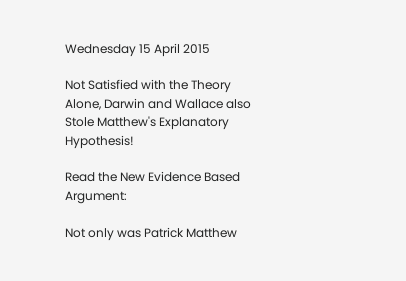Wednesday 15 April 2015

Not Satisfied with the Theory Alone, Darwin and Wallace also Stole Matthew's Explanatory Hypothesis!

Read the New Evidence Based Argument:

Not only was Patrick Matthew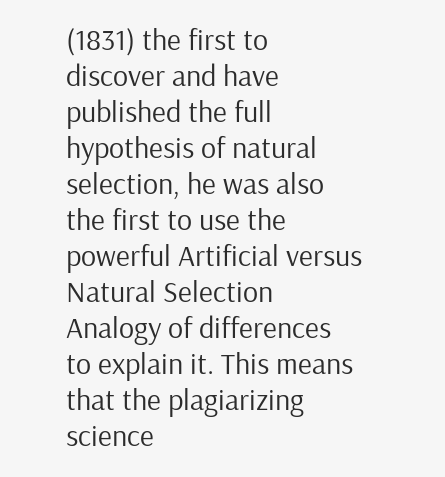(1831) the first to discover and have published the full hypothesis of natural selection, he was also the first to use the powerful Artificial versus Natural Selection Analogy of differences to explain it. This means that the plagiarizing science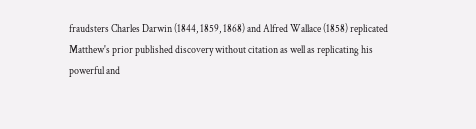fraudsters Charles Darwin (1844, 1859, 1868) and Alfred Wallace (1858) replicated Matthew's prior published discovery without citation as well as replicating his powerful and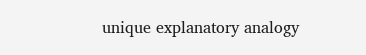unique explanatory analogy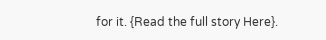for it. {Read the full story Here}.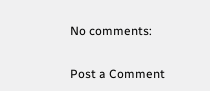No comments:

Post a Comment